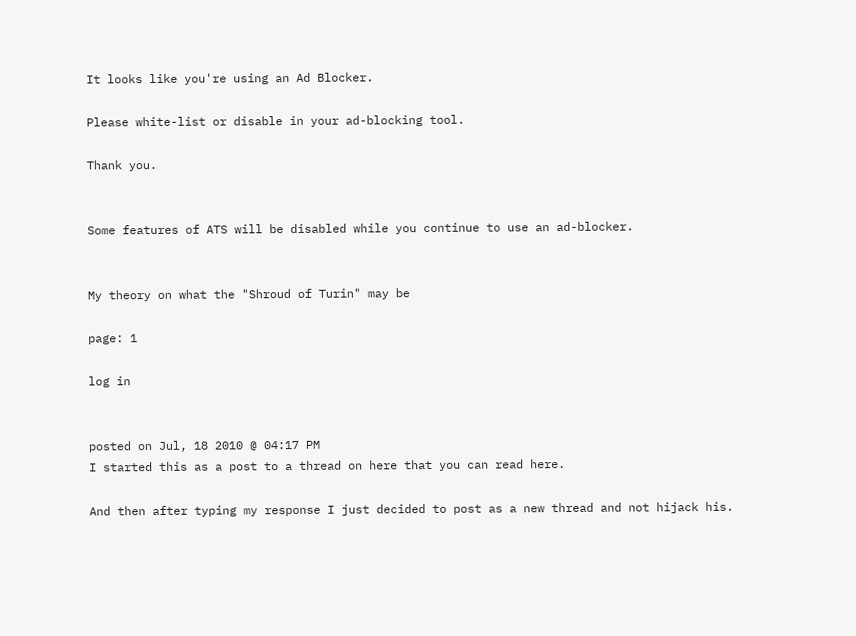It looks like you're using an Ad Blocker.

Please white-list or disable in your ad-blocking tool.

Thank you.


Some features of ATS will be disabled while you continue to use an ad-blocker.


My theory on what the "Shroud of Turin" may be

page: 1

log in


posted on Jul, 18 2010 @ 04:17 PM
I started this as a post to a thread on here that you can read here.

And then after typing my response I just decided to post as a new thread and not hijack his.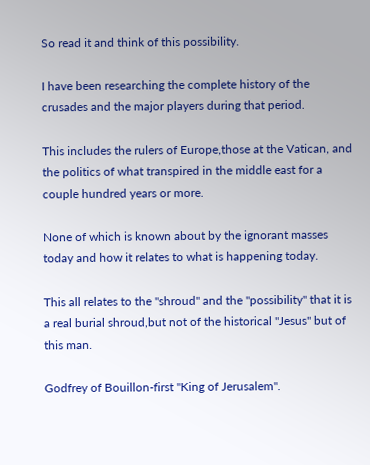So read it and think of this possibility.

I have been researching the complete history of the crusades and the major players during that period.

This includes the rulers of Europe,those at the Vatican, and the politics of what transpired in the middle east for a couple hundred years or more.

None of which is known about by the ignorant masses today and how it relates to what is happening today.

This all relates to the "shroud" and the "possibility" that it is a real burial shroud,but not of the historical "Jesus" but of this man.

Godfrey of Bouillon-first "King of Jerusalem".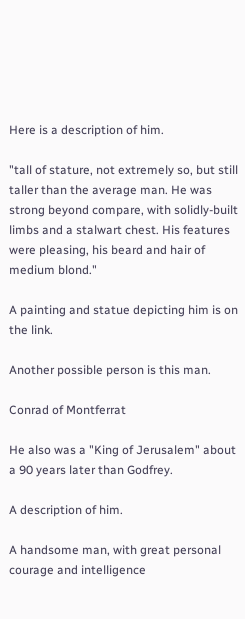Here is a description of him.

"tall of stature, not extremely so, but still taller than the average man. He was strong beyond compare, with solidly-built limbs and a stalwart chest. His features were pleasing, his beard and hair of medium blond."

A painting and statue depicting him is on the link.

Another possible person is this man.

Conrad of Montferrat

He also was a "King of Jerusalem" about a 90 years later than Godfrey.

A description of him.

A handsome man, with great personal courage and intelligence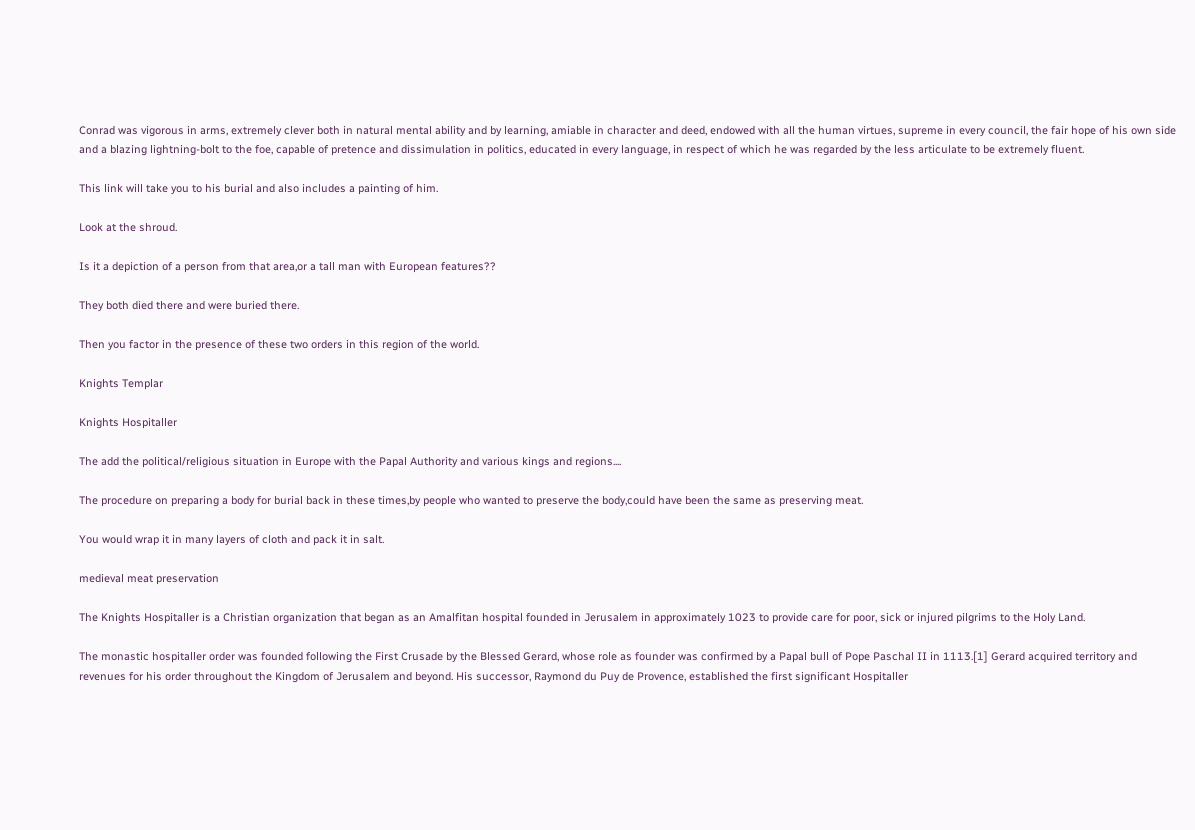Conrad was vigorous in arms, extremely clever both in natural mental ability and by learning, amiable in character and deed, endowed with all the human virtues, supreme in every council, the fair hope of his own side and a blazing lightning-bolt to the foe, capable of pretence and dissimulation in politics, educated in every language, in respect of which he was regarded by the less articulate to be extremely fluent.

This link will take you to his burial and also includes a painting of him.

Look at the shroud.

Is it a depiction of a person from that area,or a tall man with European features??

They both died there and were buried there.

Then you factor in the presence of these two orders in this region of the world.

Knights Templar

Knights Hospitaller

The add the political/religious situation in Europe with the Papal Authority and various kings and regions....

The procedure on preparing a body for burial back in these times,by people who wanted to preserve the body,could have been the same as preserving meat.

You would wrap it in many layers of cloth and pack it in salt.

medieval meat preservation

The Knights Hospitaller is a Christian organization that began as an Amalfitan hospital founded in Jerusalem in approximately 1023 to provide care for poor, sick or injured pilgrims to the Holy Land.

The monastic hospitaller order was founded following the First Crusade by the Blessed Gerard, whose role as founder was confirmed by a Papal bull of Pope Paschal II in 1113.[1] Gerard acquired territory and revenues for his order throughout the Kingdom of Jerusalem and beyond. His successor, Raymond du Puy de Provence, established the first significant Hospitaller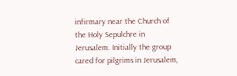infirmary near the Church of the Holy Sepulchre in Jerusalem. Initially the group cared for pilgrims in Jerusalem,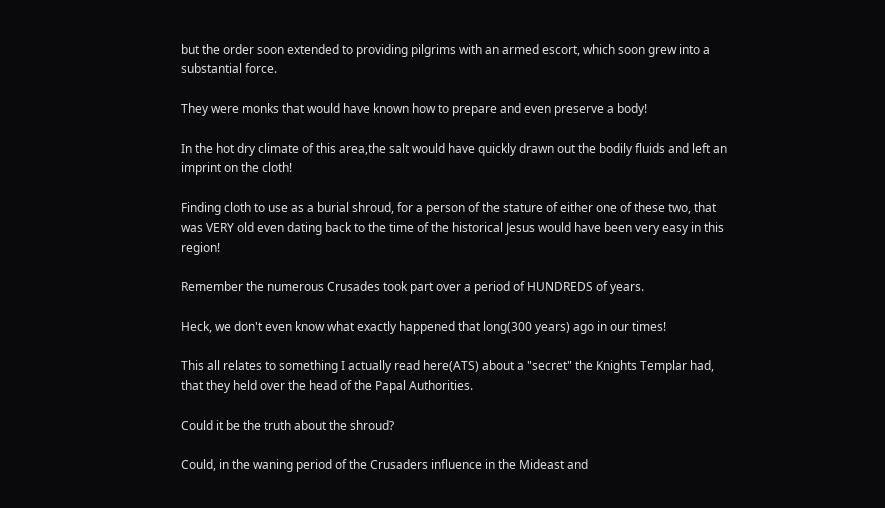but the order soon extended to providing pilgrims with an armed escort, which soon grew into a substantial force.

They were monks that would have known how to prepare and even preserve a body!

In the hot dry climate of this area,the salt would have quickly drawn out the bodily fluids and left an imprint on the cloth!

Finding cloth to use as a burial shroud, for a person of the stature of either one of these two, that was VERY old even dating back to the time of the historical Jesus would have been very easy in this region!

Remember the numerous Crusades took part over a period of HUNDREDS of years.

Heck, we don't even know what exactly happened that long(300 years) ago in our times!

This all relates to something I actually read here(ATS) about a "secret" the Knights Templar had, that they held over the head of the Papal Authorities.

Could it be the truth about the shroud?

Could, in the waning period of the Crusaders influence in the Mideast and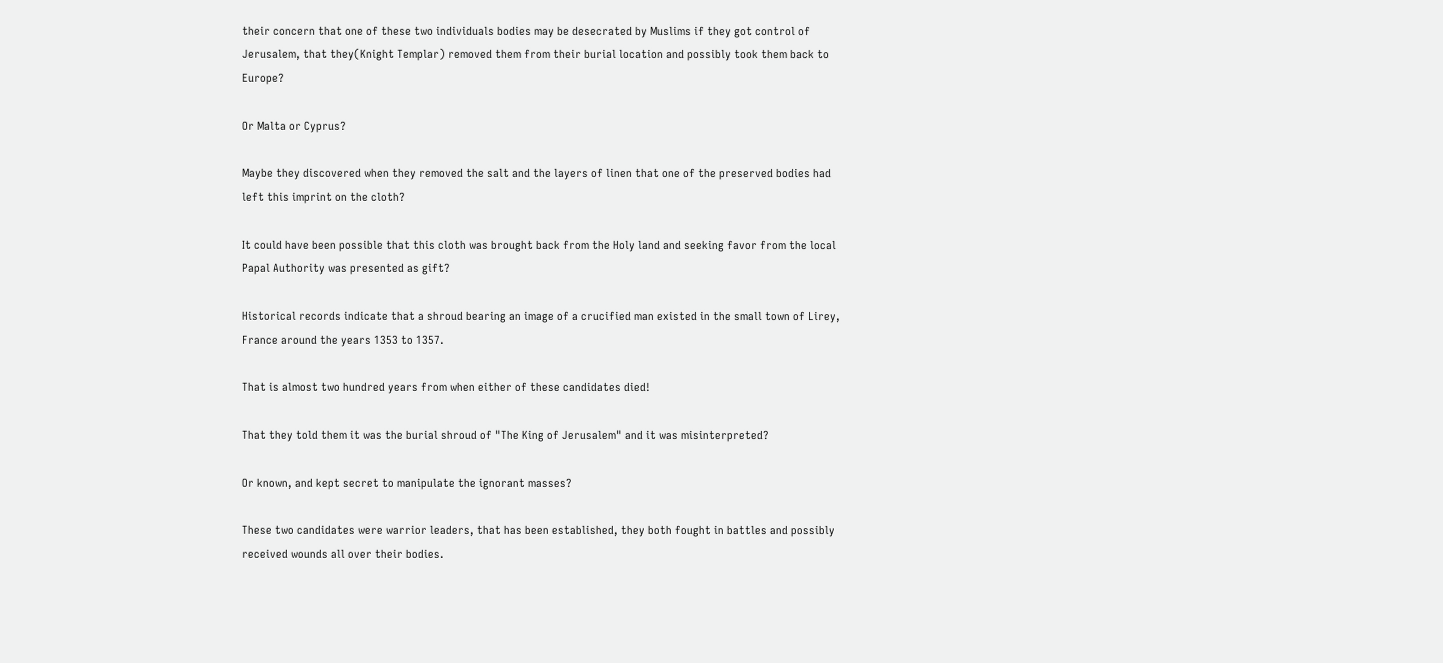their concern that one of these two individuals bodies may be desecrated by Muslims if they got control of Jerusalem, that they(Knight Templar) removed them from their burial location and possibly took them back to Europe?

Or Malta or Cyprus?

Maybe they discovered when they removed the salt and the layers of linen that one of the preserved bodies had left this imprint on the cloth?

It could have been possible that this cloth was brought back from the Holy land and seeking favor from the local Papal Authority was presented as gift?

Historical records indicate that a shroud bearing an image of a crucified man existed in the small town of Lirey, France around the years 1353 to 1357.

That is almost two hundred years from when either of these candidates died!

That they told them it was the burial shroud of "The King of Jerusalem" and it was misinterpreted?

Or known, and kept secret to manipulate the ignorant masses?

These two candidates were warrior leaders, that has been established, they both fought in battles and possibly received wounds all over their bodies.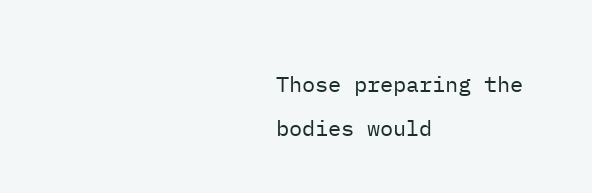Those preparing the bodies would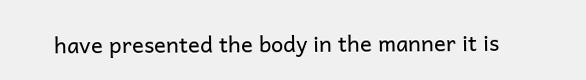have presented the body in the manner it is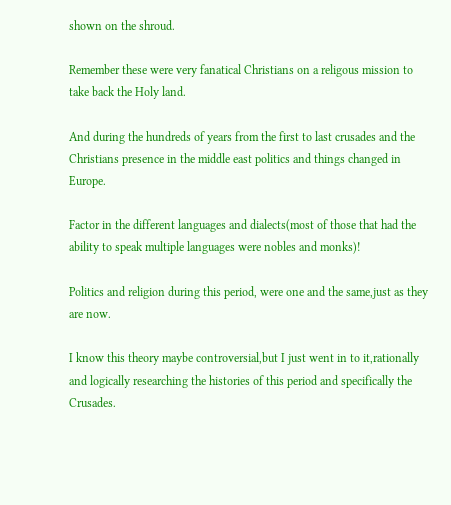shown on the shroud.

Remember these were very fanatical Christians on a religous mission to take back the Holy land.

And during the hundreds of years from the first to last crusades and the Christians presence in the middle east politics and things changed in Europe.

Factor in the different languages and dialects(most of those that had the ability to speak multiple languages were nobles and monks)!

Politics and religion during this period, were one and the same,just as they are now.

I know this theory maybe controversial,but I just went in to it,rationally and logically researching the histories of this period and specifically the Crusades.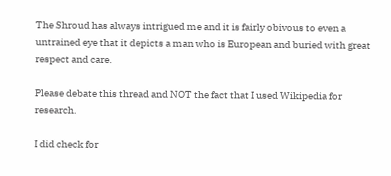The Shroud has always intrigued me and it is fairly obivous to even a untrained eye that it depicts a man who is European and buried with great respect and care.

Please debate this thread and NOT the fact that I used Wikipedia for research.

I did check for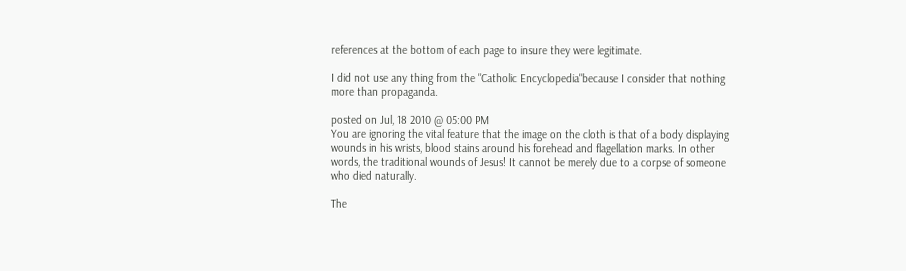references at the bottom of each page to insure they were legitimate.

I did not use any thing from the "Catholic Encyclopedia"because I consider that nothing more than propaganda.

posted on Jul, 18 2010 @ 05:00 PM
You are ignoring the vital feature that the image on the cloth is that of a body displaying wounds in his wrists, blood stains around his forehead and flagellation marks. In other words, the traditional wounds of Jesus! It cannot be merely due to a corpse of someone who died naturally.

The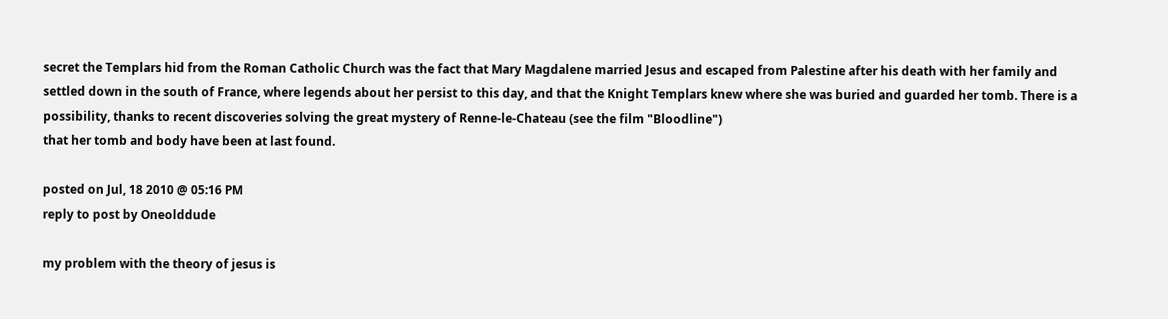secret the Templars hid from the Roman Catholic Church was the fact that Mary Magdalene married Jesus and escaped from Palestine after his death with her family and settled down in the south of France, where legends about her persist to this day, and that the Knight Templars knew where she was buried and guarded her tomb. There is a possibility, thanks to recent discoveries solving the great mystery of Renne-le-Chateau (see the film "Bloodline")
that her tomb and body have been at last found.

posted on Jul, 18 2010 @ 05:16 PM
reply to post by Oneolddude

my problem with the theory of jesus is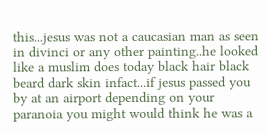this...jesus was not a caucasian man as seen in divinci or any other painting..he looked like a muslim does today black hair black beard dark skin infact...if jesus passed you by at an airport depending on your paranoia you might would think he was a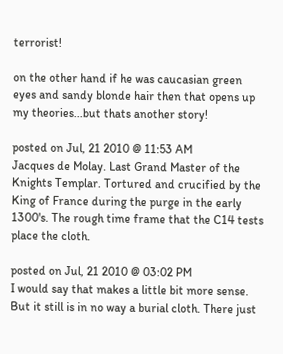terrorist!

on the other hand if he was caucasian green eyes and sandy blonde hair then that opens up my theories...but thats another story!

posted on Jul, 21 2010 @ 11:53 AM
Jacques de Molay. Last Grand Master of the Knights Templar. Tortured and crucified by the King of France during the purge in the early 1300's. The rough time frame that the C14 tests place the cloth.

posted on Jul, 21 2010 @ 03:02 PM
I would say that makes a little bit more sense. But it still is in no way a burial cloth. There just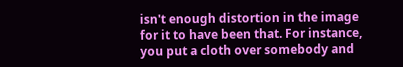isn't enough distortion in the image for it to have been that. For instance, you put a cloth over somebody and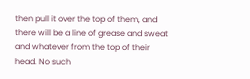then pull it over the top of them, and there will be a line of grease and sweat and whatever from the top of their head. No such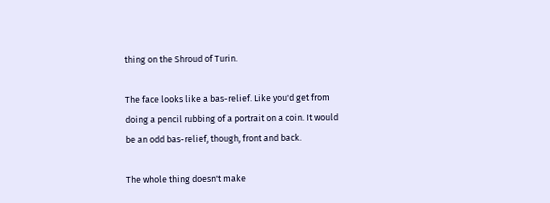thing on the Shroud of Turin.

The face looks like a bas-relief. Like you'd get from doing a pencil rubbing of a portrait on a coin. It would be an odd bas-relief, though, front and back.

The whole thing doesn't make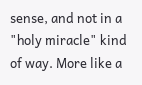sense, and not in a "holy miracle" kind of way. More like a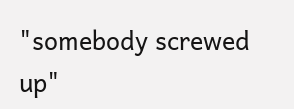"somebody screwed up"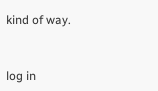kind of way.


log in